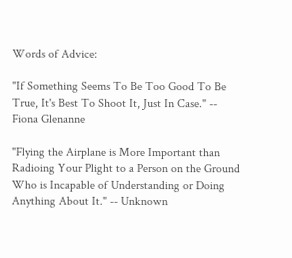Words of Advice:

"If Something Seems To Be Too Good To Be True, It's Best To Shoot It, Just In Case." -- Fiona Glenanne

"Flying the Airplane is More Important than Radioing Your Plight to a Person on the Ground
Who is Incapable of Understanding or Doing Anything About It." -- Unknown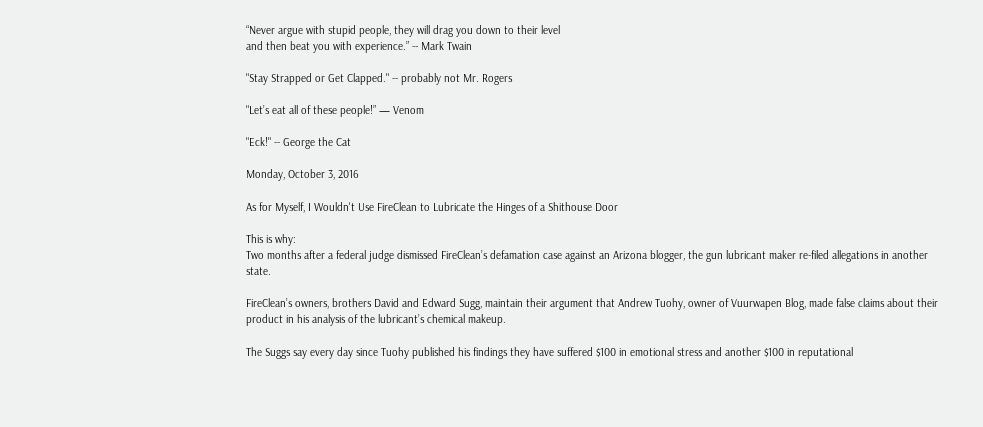“Never argue with stupid people, they will drag you down to their level
and then beat you with experience.” -- Mark Twain

"Stay Strapped or Get Clapped." -- probably not Mr. Rogers

"Let’s eat all of these people!” — Venom

"Eck!" -- George the Cat

Monday, October 3, 2016

As for Myself, I Wouldn't Use FireClean to Lubricate the Hinges of a Shithouse Door

This is why:
Two months after a federal judge dismissed FireClean’s defamation case against an Arizona blogger, the gun lubricant maker re-filed allegations in another state.

FireClean’s owners, brothers David and Edward Sugg, maintain their argument that Andrew Tuohy, owner of Vuurwapen Blog, made false claims about their product in his analysis of the lubricant’s chemical makeup.

The Suggs say every day since Tuohy published his findings they have suffered $100 in emotional stress and another $100 in reputational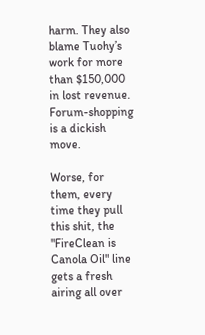harm. They also blame Tuohy’s work for more than $150,000 in lost revenue.
Forum-shopping is a dickish move.

Worse, for them, every time they pull this shit, the "FireClean is Canola Oil" line gets a fresh airing all over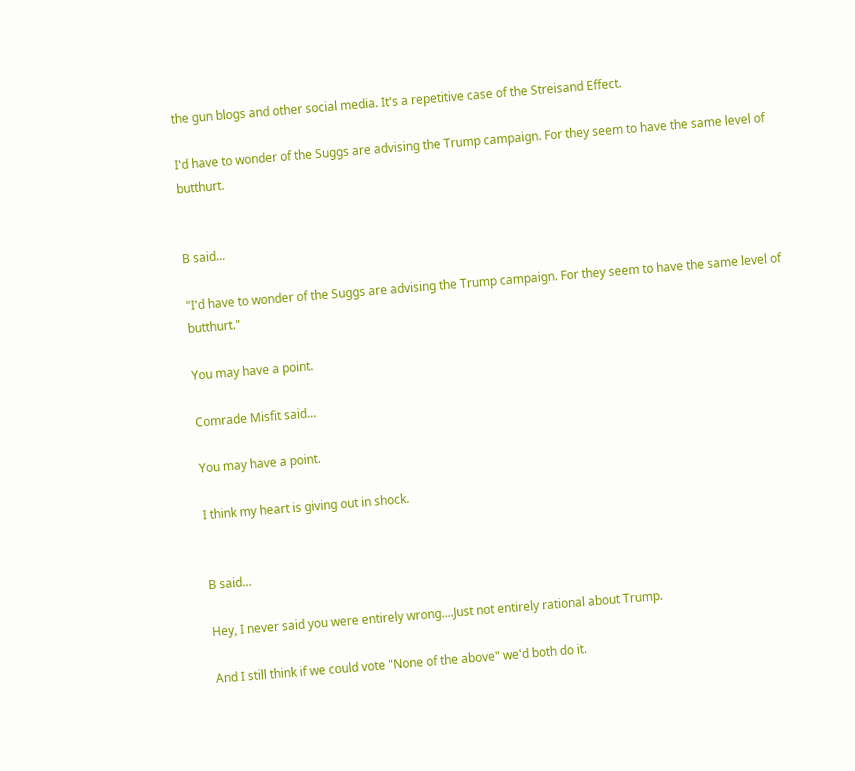the gun blogs and other social media. It's a repetitive case of the Streisand Effect.

I'd have to wonder of the Suggs are advising the Trump campaign. For they seem to have the same level of butthurt.


B said...

"I'd have to wonder of the Suggs are advising the Trump campaign. For they seem to have the same level of butthurt."

You may have a point.

Comrade Misfit said...

You may have a point.

I think my heart is giving out in shock.


B said...

Hey, I never said you were entirely wrong....Just not entirely rational about Trump.

And I still think if we could vote "None of the above" we'd both do it.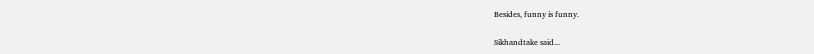Besides, funny is funny.

Sikhandtake said...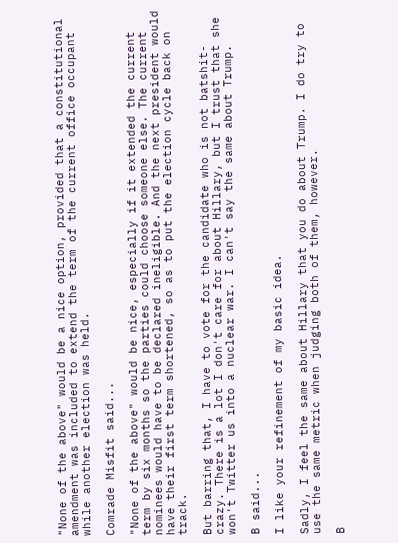"None of the above" would be a nice option, provided that a constitutional amendment was included to extend the term of the current office occupant while another election was held.

Comrade Misfit said...

"None of the above" would be nice, especially if it extended the current term by six months so the parties could choose someone else. The current nominees would have to be declared ineligible. And the next president would have their first term shortened, so as to put the election cycle back on track.

But barring that, I have to vote for the candidate who is not batshit-crazy. There is a lot I don't care for about Hillary, but I trust that she won't Twitter us into a nuclear war. I can't say the same about Trump.

B said...

I like your refinement of my basic idea.

Sadly, I feel the same about Hillary that you do about Trump. I do try to use the same metric when judging both of them, however.

B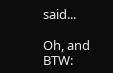said...

Oh, and BTW: